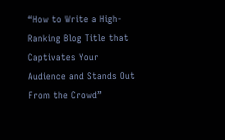“How to Write a High-Ranking Blog Title that Captivates Your Audience and Stands Out From the Crowd”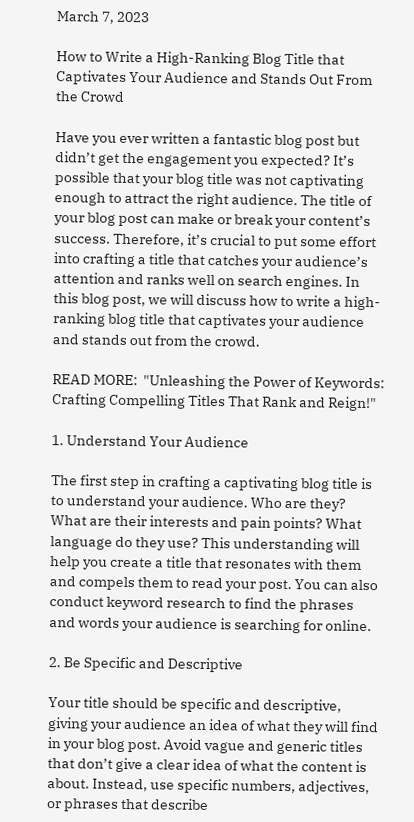March 7, 2023

How to Write a High-Ranking Blog Title that Captivates Your Audience and Stands Out From the Crowd

Have you ever written a fantastic blog post but didn’t get the engagement you expected? It’s possible that your blog title was not captivating enough to attract the right audience. The title of your blog post can make or break your content’s success. Therefore, it’s crucial to put some effort into crafting a title that catches your audience’s attention and ranks well on search engines. In this blog post, we will discuss how to write a high-ranking blog title that captivates your audience and stands out from the crowd.

READ MORE:  "Unleashing the Power of Keywords: Crafting Compelling Titles That Rank and Reign!"

1. Understand Your Audience

The first step in crafting a captivating blog title is to understand your audience. Who are they? What are their interests and pain points? What language do they use? This understanding will help you create a title that resonates with them and compels them to read your post. You can also conduct keyword research to find the phrases and words your audience is searching for online.

2. Be Specific and Descriptive

Your title should be specific and descriptive, giving your audience an idea of what they will find in your blog post. Avoid vague and generic titles that don’t give a clear idea of what the content is about. Instead, use specific numbers, adjectives, or phrases that describe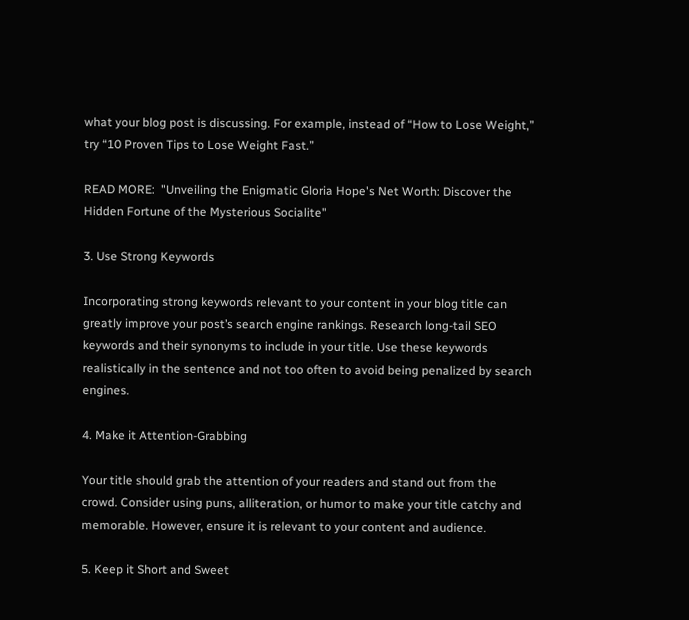what your blog post is discussing. For example, instead of “How to Lose Weight,” try “10 Proven Tips to Lose Weight Fast.”

READ MORE:  "Unveiling the Enigmatic Gloria Hope's Net Worth: Discover the Hidden Fortune of the Mysterious Socialite"

3. Use Strong Keywords

Incorporating strong keywords relevant to your content in your blog title can greatly improve your post’s search engine rankings. Research long-tail SEO keywords and their synonyms to include in your title. Use these keywords realistically in the sentence and not too often to avoid being penalized by search engines.

4. Make it Attention-Grabbing

Your title should grab the attention of your readers and stand out from the crowd. Consider using puns, alliteration, or humor to make your title catchy and memorable. However, ensure it is relevant to your content and audience.

5. Keep it Short and Sweet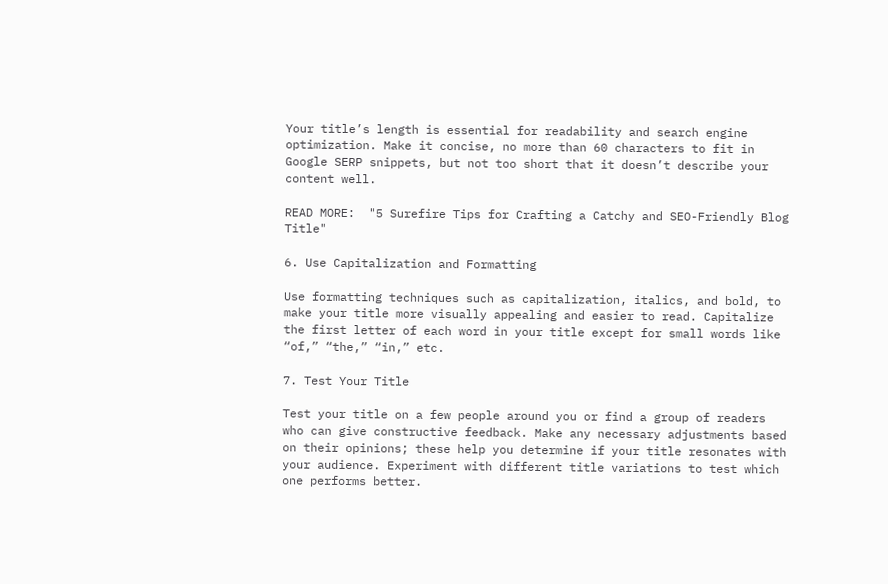Your title’s length is essential for readability and search engine optimization. Make it concise, no more than 60 characters to fit in Google SERP snippets, but not too short that it doesn’t describe your content well.

READ MORE:  "5 Surefire Tips for Crafting a Catchy and SEO-Friendly Blog Title"

6. Use Capitalization and Formatting

Use formatting techniques such as capitalization, italics, and bold, to make your title more visually appealing and easier to read. Capitalize the first letter of each word in your title except for small words like “of,” “the,” “in,” etc.

7. Test Your Title

Test your title on a few people around you or find a group of readers who can give constructive feedback. Make any necessary adjustments based on their opinions; these help you determine if your title resonates with your audience. Experiment with different title variations to test which one performs better.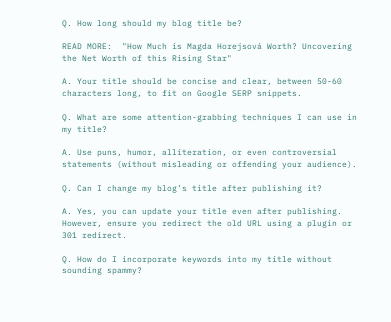Q. How long should my blog title be?

READ MORE:  "How Much is Magda Horejsová Worth? Uncovering the Net Worth of this Rising Star"

A. Your title should be concise and clear, between 50-60 characters long, to fit on Google SERP snippets.

Q. What are some attention-grabbing techniques I can use in my title?

A. Use puns, humor, alliteration, or even controversial statements (without misleading or offending your audience).

Q. Can I change my blog’s title after publishing it?

A. Yes, you can update your title even after publishing. However, ensure you redirect the old URL using a plugin or 301 redirect.

Q. How do I incorporate keywords into my title without sounding spammy?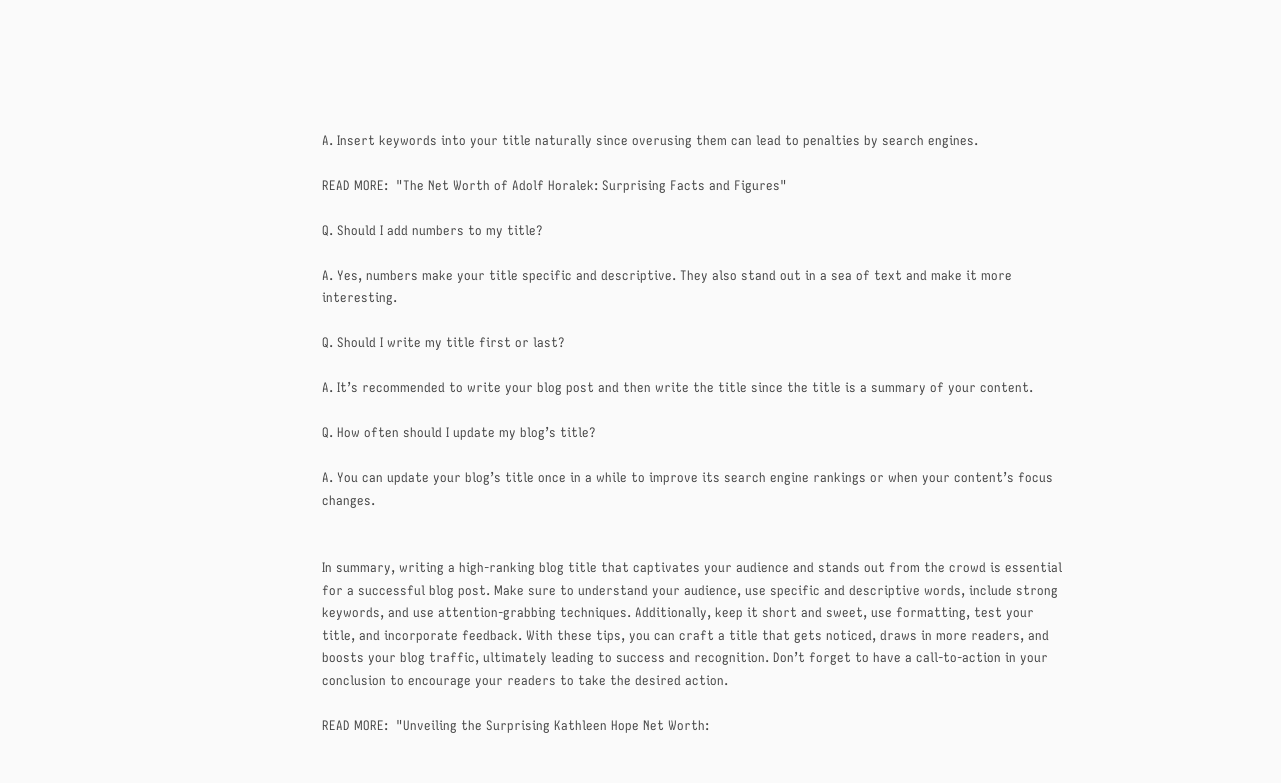A. Insert keywords into your title naturally since overusing them can lead to penalties by search engines.

READ MORE:  "The Net Worth of Adolf Horalek: Surprising Facts and Figures"

Q. Should I add numbers to my title?

A. Yes, numbers make your title specific and descriptive. They also stand out in a sea of text and make it more interesting.

Q. Should I write my title first or last?

A. It’s recommended to write your blog post and then write the title since the title is a summary of your content.

Q. How often should I update my blog’s title?

A. You can update your blog’s title once in a while to improve its search engine rankings or when your content’s focus changes.


In summary, writing a high-ranking blog title that captivates your audience and stands out from the crowd is essential for a successful blog post. Make sure to understand your audience, use specific and descriptive words, include strong keywords, and use attention-grabbing techniques. Additionally, keep it short and sweet, use formatting, test your title, and incorporate feedback. With these tips, you can craft a title that gets noticed, draws in more readers, and boosts your blog traffic, ultimately leading to success and recognition. Don’t forget to have a call-to-action in your conclusion to encourage your readers to take the desired action.

READ MORE:  "Unveiling the Surprising Kathleen Hope Net Worth: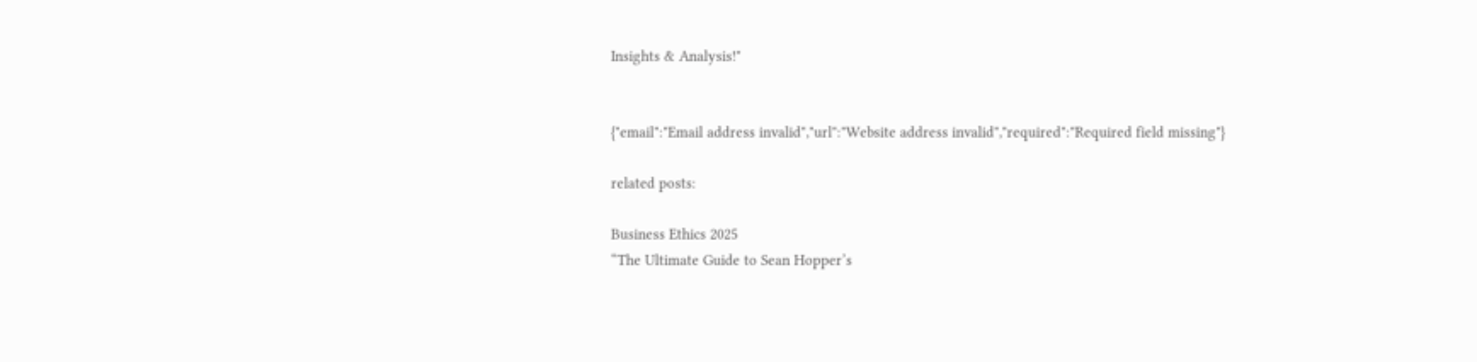Insights & Analysis!"


{"email":"Email address invalid","url":"Website address invalid","required":"Required field missing"}

related posts:

Business Ethics 2025
“The Ultimate Guide to Sean Hopper’s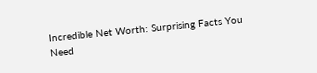Incredible Net Worth: Surprising Facts You Need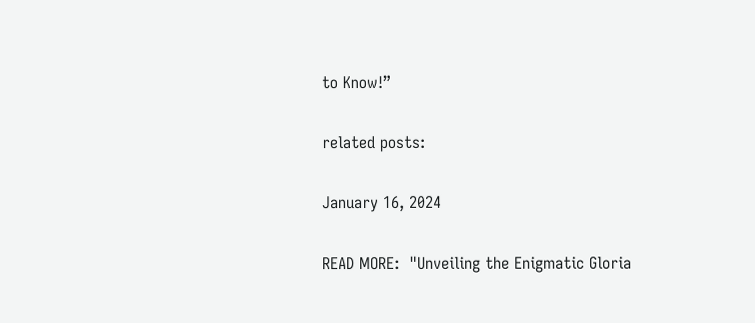to Know!”

related posts:

January 16, 2024

READ MORE:  "Unveiling the Enigmatic Gloria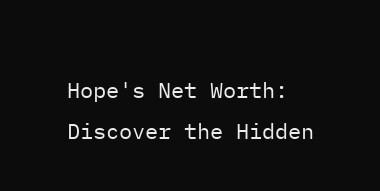Hope's Net Worth: Discover the Hidden